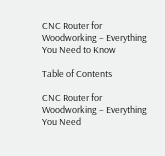CNC Router for Woodworking – Everything You Need to Know

Table of Contents

CNC Router for Woodworking – Everything You Need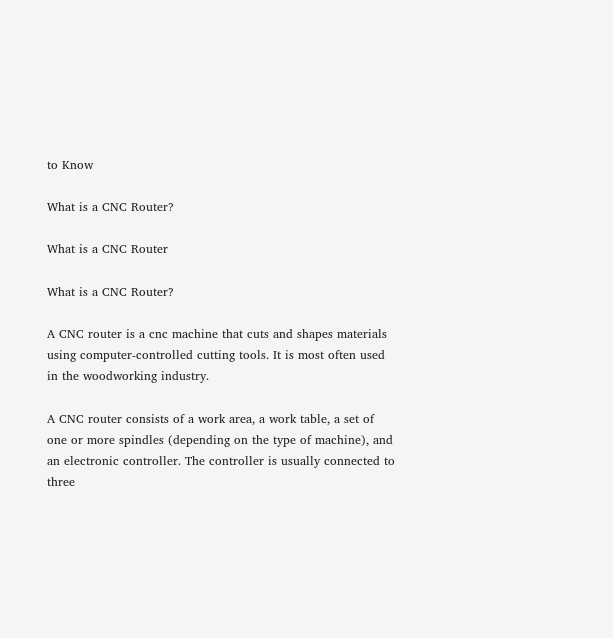to Know

What is a CNC Router?

What is a CNC Router

What is a CNC Router?

A CNC router is a cnc machine that cuts and shapes materials using computer-controlled cutting tools. It is most often used in the woodworking industry.

A CNC router consists of a work area, a work table, a set of one or more spindles (depending on the type of machine), and an electronic controller. The controller is usually connected to three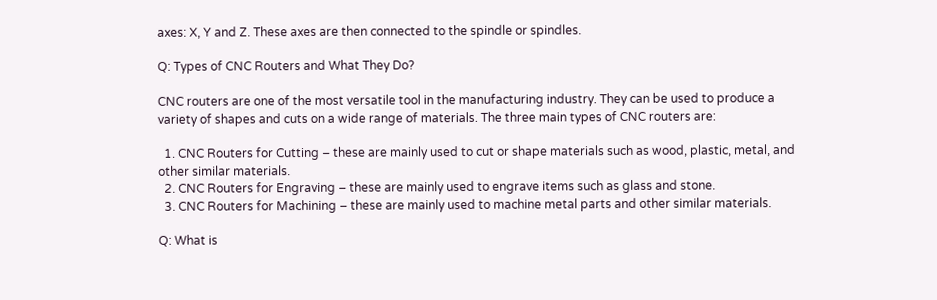axes: X, Y and Z. These axes are then connected to the spindle or spindles.

Q: Types of CNC Routers and What They Do?

CNC routers are one of the most versatile tool in the manufacturing industry. They can be used to produce a variety of shapes and cuts on a wide range of materials. The three main types of CNC routers are:

  1. CNC Routers for Cutting – these are mainly used to cut or shape materials such as wood, plastic, metal, and other similar materials.
  2. CNC Routers for Engraving – these are mainly used to engrave items such as glass and stone.
  3. CNC Routers for Machining – these are mainly used to machine metal parts and other similar materials.

Q: What is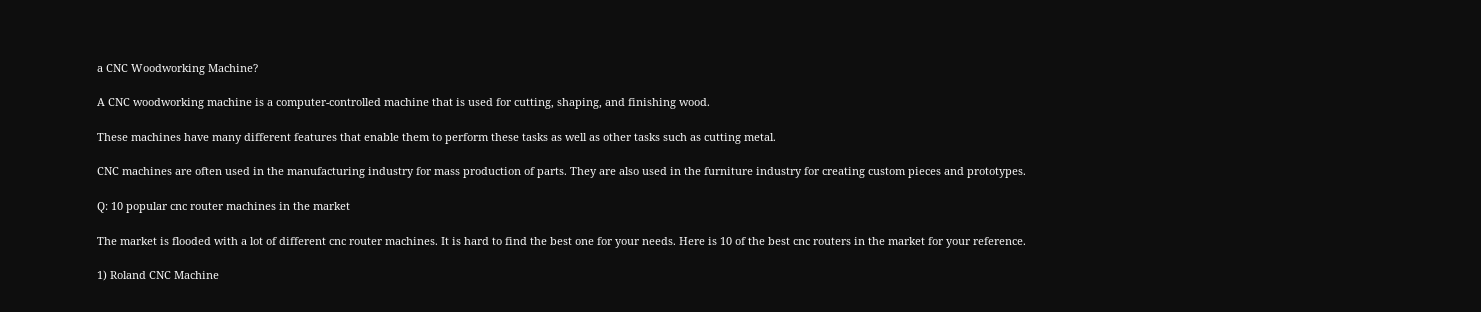a CNC Woodworking Machine?

A CNC woodworking machine is a computer-controlled machine that is used for cutting, shaping, and finishing wood.

These machines have many different features that enable them to perform these tasks as well as other tasks such as cutting metal.

CNC machines are often used in the manufacturing industry for mass production of parts. They are also used in the furniture industry for creating custom pieces and prototypes.

Q: 10 popular cnc router machines in the market

The market is flooded with a lot of different cnc router machines. It is hard to find the best one for your needs. Here is 10 of the best cnc routers in the market for your reference.

1) Roland CNC Machine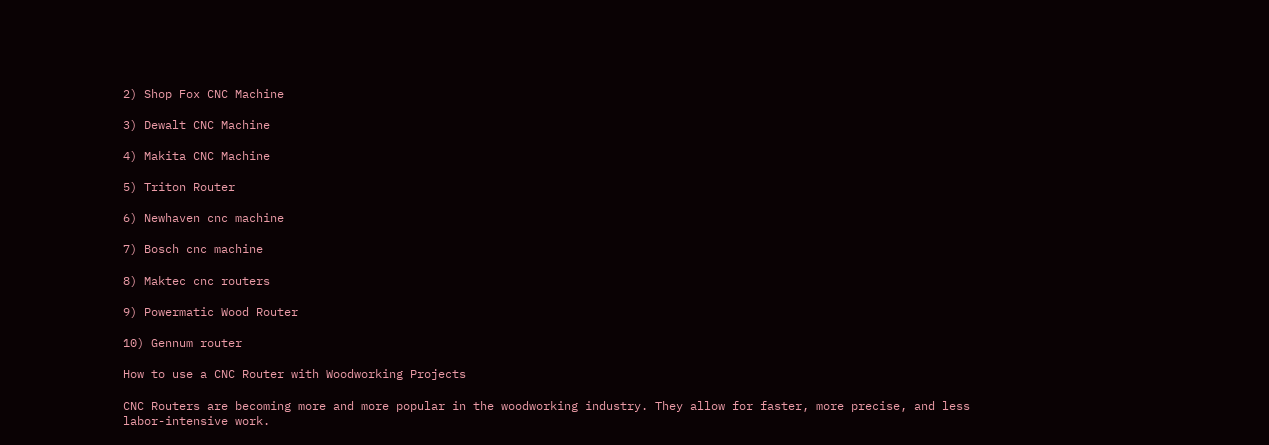2) Shop Fox CNC Machine

3) Dewalt CNC Machine

4) Makita CNC Machine

5) Triton Router

6) Newhaven cnc machine

7) Bosch cnc machine

8) Maktec cnc routers

9) Powermatic Wood Router

10) Gennum router

How to use a CNC Router with Woodworking Projects

CNC Routers are becoming more and more popular in the woodworking industry. They allow for faster, more precise, and less labor-intensive work.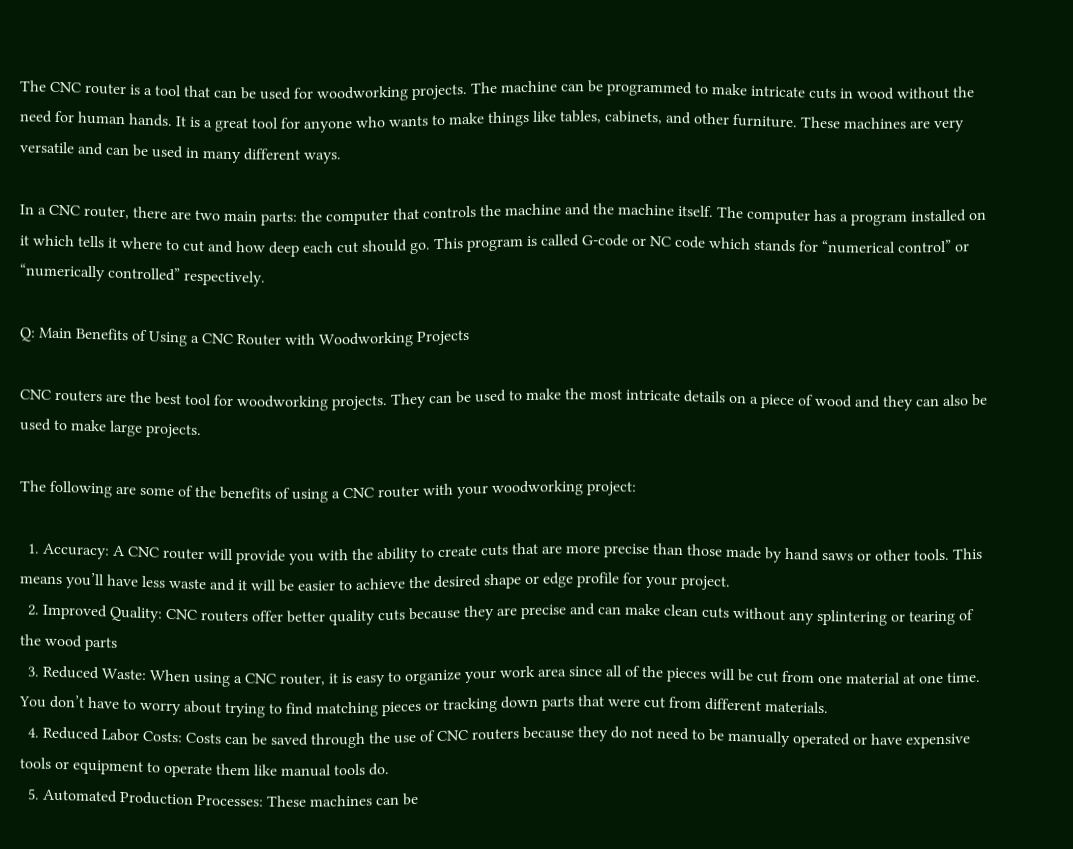The CNC router is a tool that can be used for woodworking projects. The machine can be programmed to make intricate cuts in wood without the need for human hands. It is a great tool for anyone who wants to make things like tables, cabinets, and other furniture. These machines are very versatile and can be used in many different ways.

In a CNC router, there are two main parts: the computer that controls the machine and the machine itself. The computer has a program installed on it which tells it where to cut and how deep each cut should go. This program is called G-code or NC code which stands for “numerical control” or “numerically controlled” respectively.

Q: Main Benefits of Using a CNC Router with Woodworking Projects

CNC routers are the best tool for woodworking projects. They can be used to make the most intricate details on a piece of wood and they can also be used to make large projects.

The following are some of the benefits of using a CNC router with your woodworking project:

  1. Accuracy: A CNC router will provide you with the ability to create cuts that are more precise than those made by hand saws or other tools. This means you’ll have less waste and it will be easier to achieve the desired shape or edge profile for your project.
  2. Improved Quality: CNC routers offer better quality cuts because they are precise and can make clean cuts without any splintering or tearing of the wood parts
  3. Reduced Waste: When using a CNC router, it is easy to organize your work area since all of the pieces will be cut from one material at one time. You don’t have to worry about trying to find matching pieces or tracking down parts that were cut from different materials.
  4. Reduced Labor Costs: Costs can be saved through the use of CNC routers because they do not need to be manually operated or have expensive tools or equipment to operate them like manual tools do.
  5. Automated Production Processes: These machines can be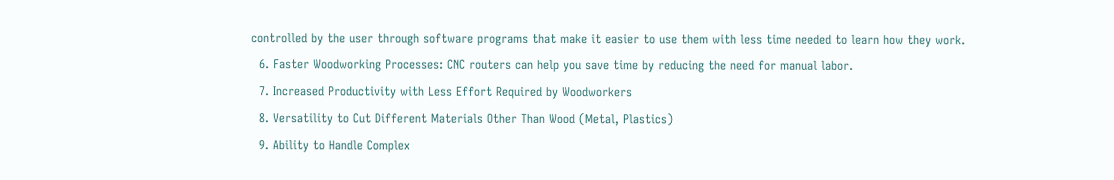controlled by the user through software programs that make it easier to use them with less time needed to learn how they work.
  6. Faster Woodworking Processes: CNC routers can help you save time by reducing the need for manual labor.
  7. Increased Productivity with Less Effort Required by Woodworkers
  8. Versatility to Cut Different Materials Other Than Wood (Metal, Plastics)
  9. Ability to Handle Complex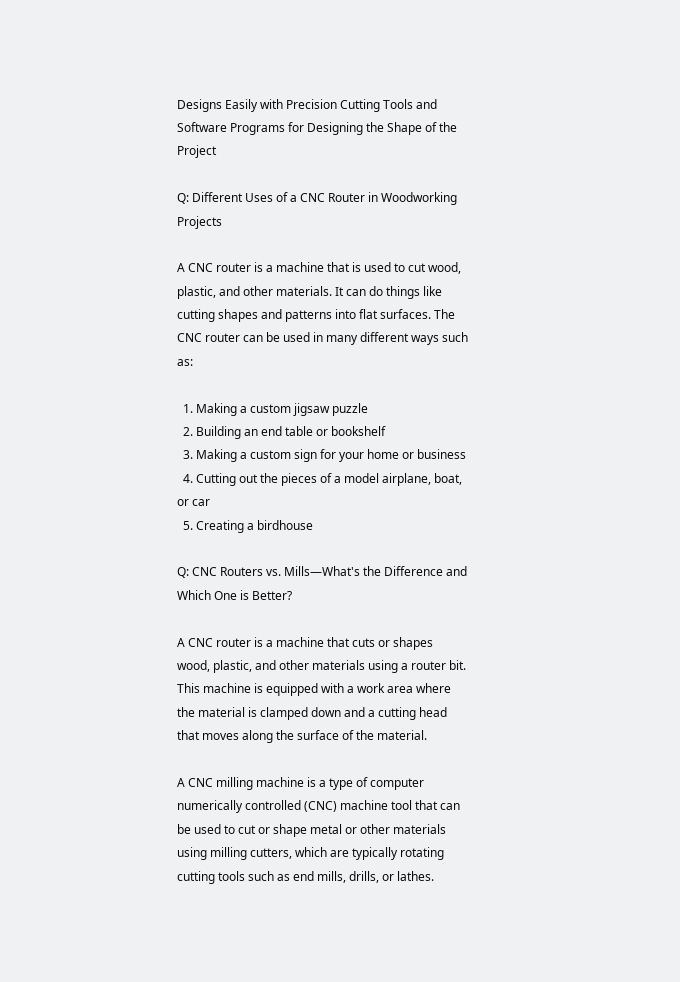Designs Easily with Precision Cutting Tools and Software Programs for Designing the Shape of the Project

Q: Different Uses of a CNC Router in Woodworking Projects

A CNC router is a machine that is used to cut wood, plastic, and other materials. It can do things like cutting shapes and patterns into flat surfaces. The CNC router can be used in many different ways such as:

  1. Making a custom jigsaw puzzle
  2. Building an end table or bookshelf
  3. Making a custom sign for your home or business
  4. Cutting out the pieces of a model airplane, boat, or car
  5. Creating a birdhouse

Q: CNC Routers vs. Mills—What's the Difference and Which One is Better?

A CNC router is a machine that cuts or shapes wood, plastic, and other materials using a router bit. This machine is equipped with a work area where the material is clamped down and a cutting head that moves along the surface of the material.

A CNC milling machine is a type of computer numerically controlled (CNC) machine tool that can be used to cut or shape metal or other materials using milling cutters, which are typically rotating cutting tools such as end mills, drills, or lathes.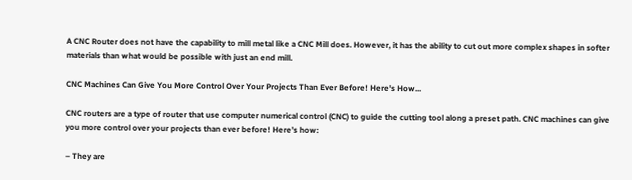A CNC Router does not have the capability to mill metal like a CNC Mill does. However, it has the ability to cut out more complex shapes in softer materials than what would be possible with just an end mill.

CNC Machines Can Give You More Control Over Your Projects Than Ever Before! Here's How...

CNC routers are a type of router that use computer numerical control (CNC) to guide the cutting tool along a preset path. CNC machines can give you more control over your projects than ever before! Here’s how:

– They are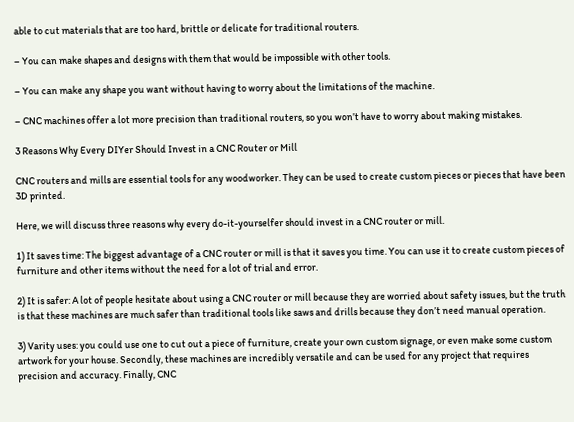able to cut materials that are too hard, brittle or delicate for traditional routers.

– You can make shapes and designs with them that would be impossible with other tools.

– You can make any shape you want without having to worry about the limitations of the machine.

– CNC machines offer a lot more precision than traditional routers, so you won’t have to worry about making mistakes.

3 Reasons Why Every DIYer Should Invest in a CNC Router or Mill

CNC routers and mills are essential tools for any woodworker. They can be used to create custom pieces or pieces that have been 3D printed.

Here, we will discuss three reasons why every do-it-yourselfer should invest in a CNC router or mill.

1) It saves time: The biggest advantage of a CNC router or mill is that it saves you time. You can use it to create custom pieces of furniture and other items without the need for a lot of trial and error.

2) It is safer: A lot of people hesitate about using a CNC router or mill because they are worried about safety issues, but the truth is that these machines are much safer than traditional tools like saws and drills because they don’t need manual operation.

3) Varity uses: you could use one to cut out a piece of furniture, create your own custom signage, or even make some custom artwork for your house. Secondly, these machines are incredibly versatile and can be used for any project that requires precision and accuracy. Finally, CNC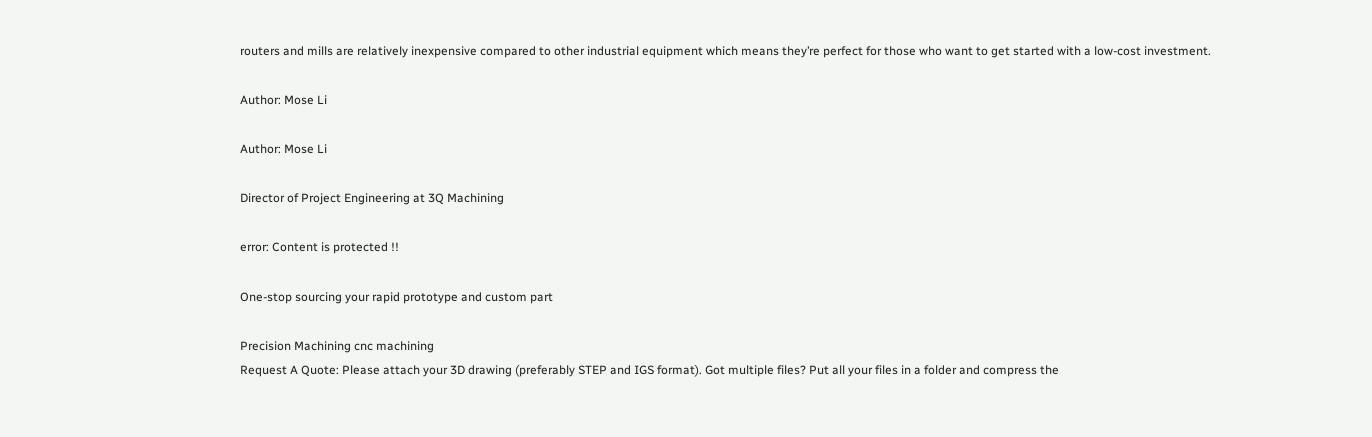routers and mills are relatively inexpensive compared to other industrial equipment which means they’re perfect for those who want to get started with a low-cost investment.

Author: Mose Li

Author: Mose Li

Director of Project Engineering at 3Q Machining

error: Content is protected !!

One-stop sourcing your rapid prototype and custom part

Precision Machining cnc machining
Request A Quote: Please attach your 3D drawing (preferably STEP and IGS format). Got multiple files? Put all your files in a folder and compress the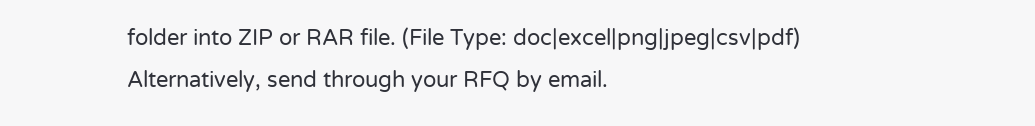folder into ZIP or RAR file. (File Type: doc|excel|png|jpeg|csv|pdf)
Alternatively, send through your RFQ by email.